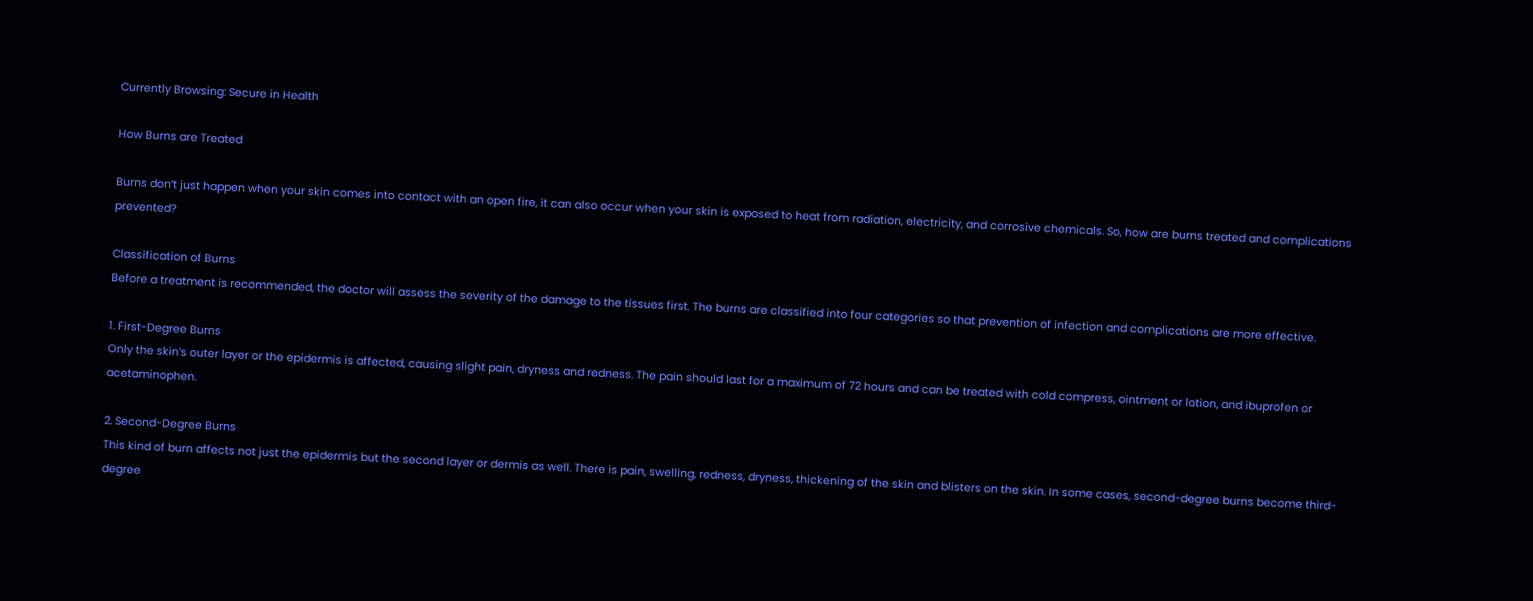Currently Browsing: Secure in Health

How Burns are Treated

Burns don’t just happen when your skin comes into contact with an open fire, it can also occur when your skin is exposed to heat from radiation, electricity, and corrosive chemicals. So, how are burns treated and complications prevented?

Classification of Burns
Before a treatment is recommended, the doctor will assess the severity of the damage to the tissues first. The burns are classified into four categories so that prevention of infection and complications are more effective.

1. First-Degree Burns
Only the skin’s outer layer or the epidermis is affected, causing slight pain, dryness and redness. The pain should last for a maximum of 72 hours and can be treated with cold compress, ointment or lotion, and ibuprofen or acetaminophen.

2. Second-Degree Burns
This kind of burn affects not just the epidermis but the second layer or dermis as well. There is pain, swelling, redness, dryness, thickening of the skin and blisters on the skin. In some cases, second-degree burns become third-degree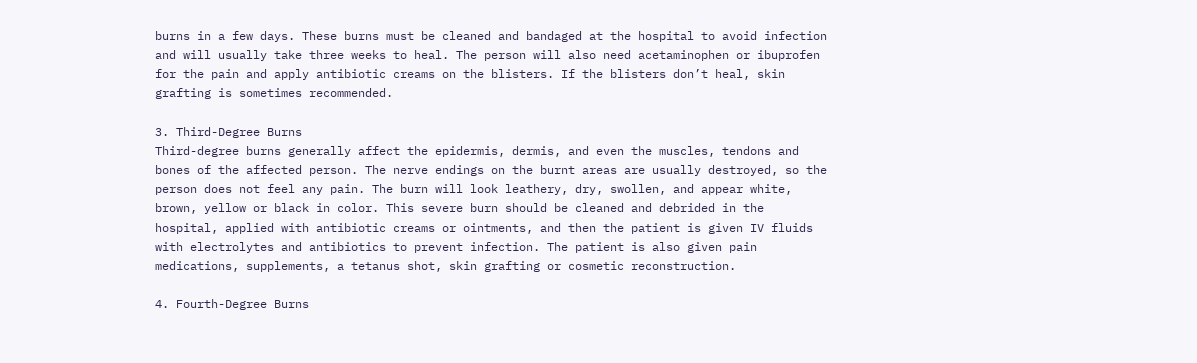burns in a few days. These burns must be cleaned and bandaged at the hospital to avoid infection and will usually take three weeks to heal. The person will also need acetaminophen or ibuprofen for the pain and apply antibiotic creams on the blisters. If the blisters don’t heal, skin grafting is sometimes recommended.

3. Third-Degree Burns
Third-degree burns generally affect the epidermis, dermis, and even the muscles, tendons and bones of the affected person. The nerve endings on the burnt areas are usually destroyed, so the person does not feel any pain. The burn will look leathery, dry, swollen, and appear white, brown, yellow or black in color. This severe burn should be cleaned and debrided in the hospital, applied with antibiotic creams or ointments, and then the patient is given IV fluids with electrolytes and antibiotics to prevent infection. The patient is also given pain medications, supplements, a tetanus shot, skin grafting or cosmetic reconstruction.

4. Fourth-Degree Burns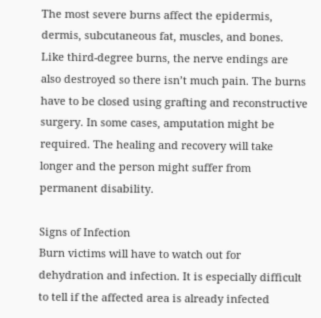The most severe burns affect the epidermis, dermis, subcutaneous fat, muscles, and bones. Like third-degree burns, the nerve endings are also destroyed so there isn’t much pain. The burns have to be closed using grafting and reconstructive surgery. In some cases, amputation might be required. The healing and recovery will take longer and the person might suffer from permanent disability.

Signs of Infection
Burn victims will have to watch out for dehydration and infection. It is especially difficult to tell if the affected area is already infected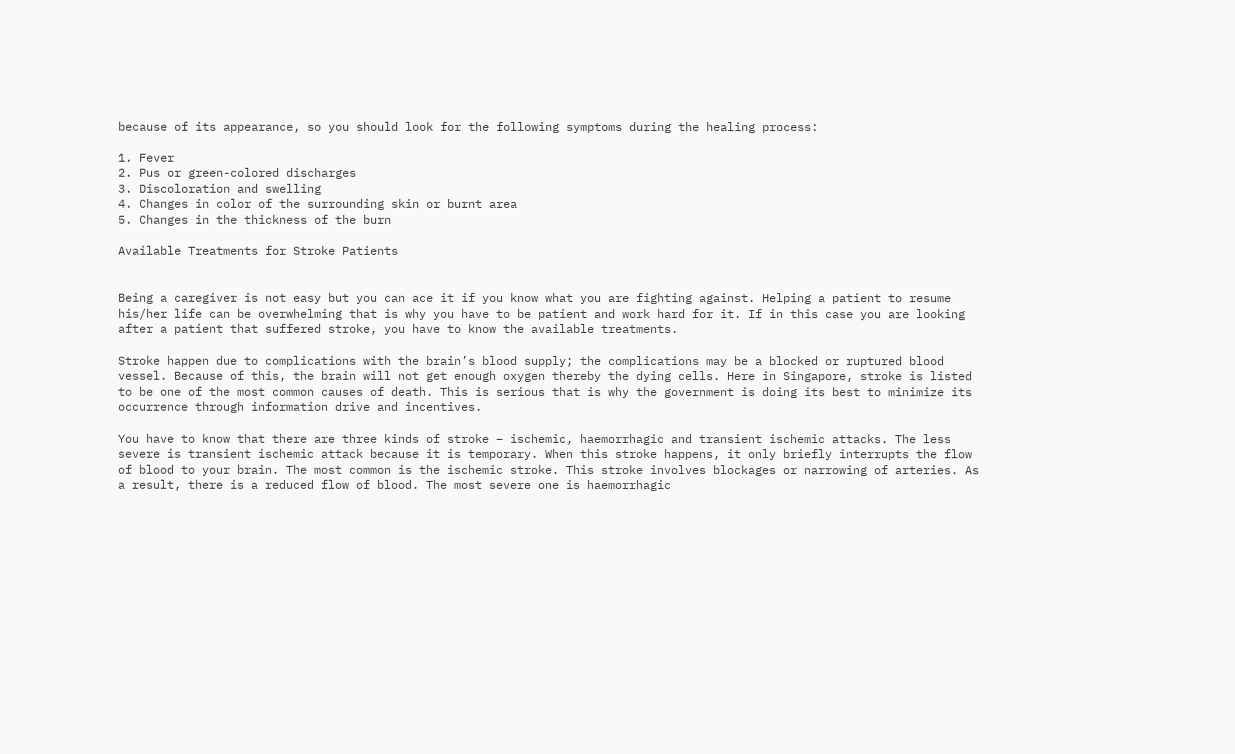because of its appearance, so you should look for the following symptoms during the healing process:

1. Fever
2. Pus or green-colored discharges
3. Discoloration and swelling
4. Changes in color of the surrounding skin or burnt area
5. Changes in the thickness of the burn

Available Treatments for Stroke Patients


Being a caregiver is not easy but you can ace it if you know what you are fighting against. Helping a patient to resume his/her life can be overwhelming that is why you have to be patient and work hard for it. If in this case you are looking after a patient that suffered stroke, you have to know the available treatments.

Stroke happen due to complications with the brain’s blood supply; the complications may be a blocked or ruptured blood vessel. Because of this, the brain will not get enough oxygen thereby the dying cells. Here in Singapore, stroke is listed to be one of the most common causes of death. This is serious that is why the government is doing its best to minimize its occurrence through information drive and incentives.

You have to know that there are three kinds of stroke – ischemic, haemorrhagic and transient ischemic attacks. The less severe is transient ischemic attack because it is temporary. When this stroke happens, it only briefly interrupts the flow of blood to your brain. The most common is the ischemic stroke. This stroke involves blockages or narrowing of arteries. As a result, there is a reduced flow of blood. The most severe one is haemorrhagic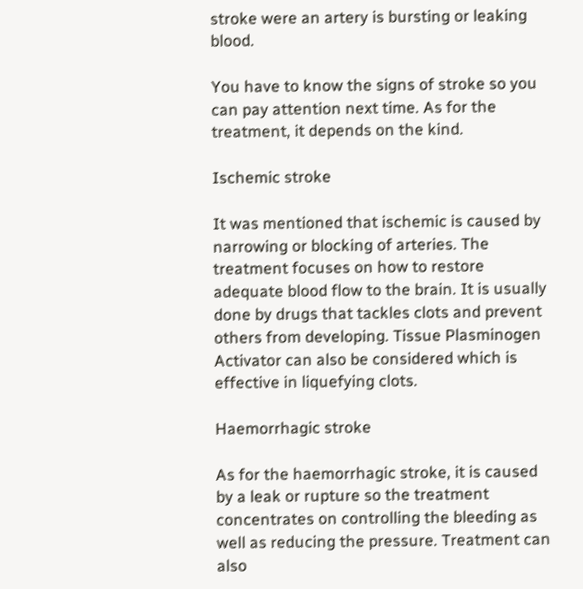stroke were an artery is bursting or leaking blood.

You have to know the signs of stroke so you can pay attention next time. As for the treatment, it depends on the kind.

Ischemic stroke

It was mentioned that ischemic is caused by narrowing or blocking of arteries. The treatment focuses on how to restore adequate blood flow to the brain. It is usually done by drugs that tackles clots and prevent others from developing. Tissue Plasminogen Activator can also be considered which is effective in liquefying clots.

Haemorrhagic stroke

As for the haemorrhagic stroke, it is caused by a leak or rupture so the treatment concentrates on controlling the bleeding as well as reducing the pressure. Treatment can also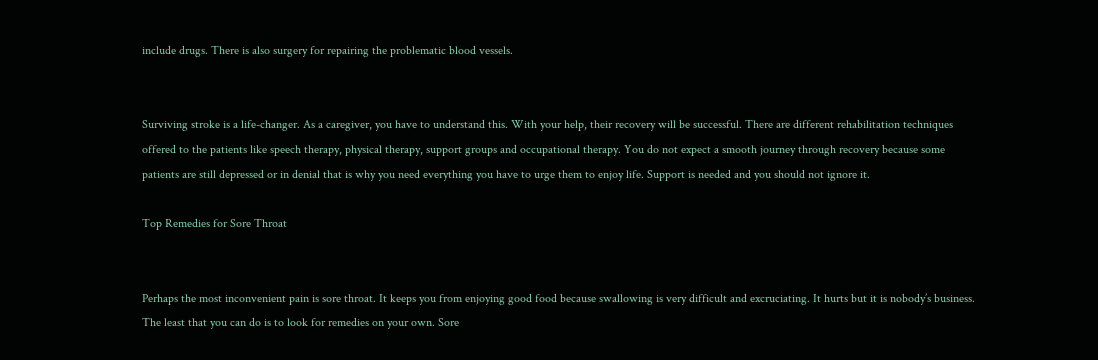include drugs. There is also surgery for repairing the problematic blood vessels.


Surviving stroke is a life-changer. As a caregiver, you have to understand this. With your help, their recovery will be successful. There are different rehabilitation techniques offered to the patients like speech therapy, physical therapy, support groups and occupational therapy. You do not expect a smooth journey through recovery because some patients are still depressed or in denial that is why you need everything you have to urge them to enjoy life. Support is needed and you should not ignore it.

Top Remedies for Sore Throat


Perhaps the most inconvenient pain is sore throat. It keeps you from enjoying good food because swallowing is very difficult and excruciating. It hurts but it is nobody’s business. The least that you can do is to look for remedies on your own. Sore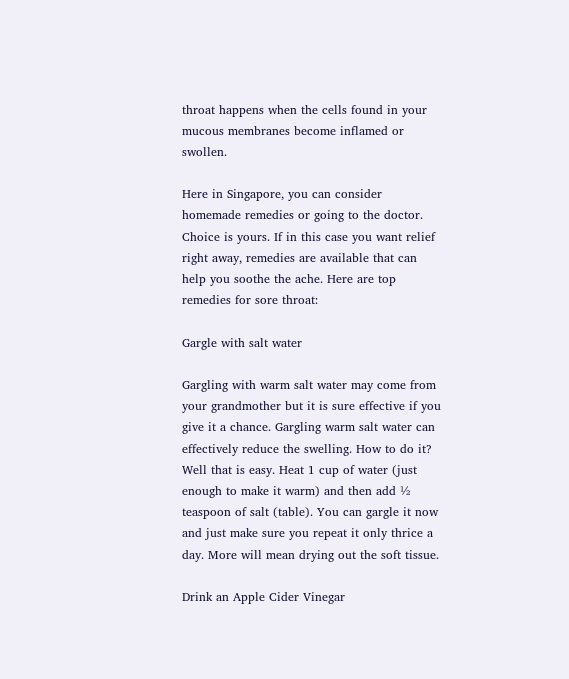throat happens when the cells found in your mucous membranes become inflamed or swollen.

Here in Singapore, you can consider homemade remedies or going to the doctor. Choice is yours. If in this case you want relief right away, remedies are available that can help you soothe the ache. Here are top remedies for sore throat:

Gargle with salt water

Gargling with warm salt water may come from your grandmother but it is sure effective if you give it a chance. Gargling warm salt water can effectively reduce the swelling. How to do it? Well that is easy. Heat 1 cup of water (just enough to make it warm) and then add ½ teaspoon of salt (table). You can gargle it now and just make sure you repeat it only thrice a day. More will mean drying out the soft tissue.

Drink an Apple Cider Vinegar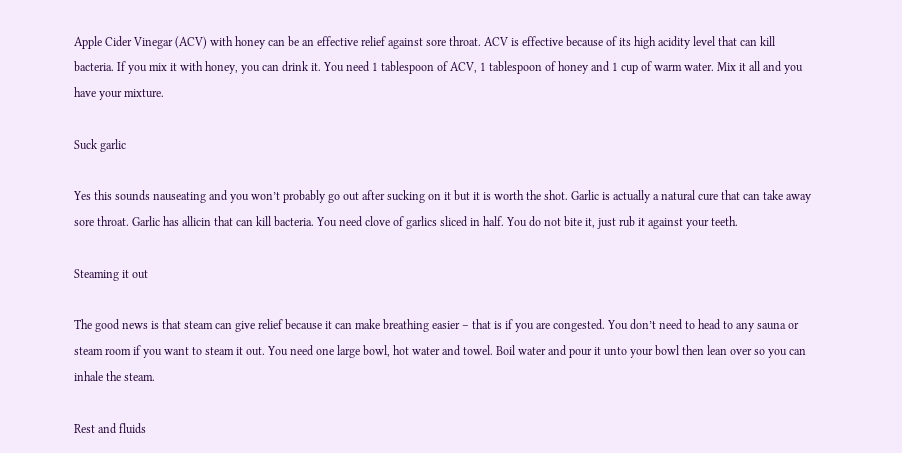Apple Cider Vinegar (ACV) with honey can be an effective relief against sore throat. ACV is effective because of its high acidity level that can kill bacteria. If you mix it with honey, you can drink it. You need 1 tablespoon of ACV, 1 tablespoon of honey and 1 cup of warm water. Mix it all and you have your mixture.

Suck garlic

Yes this sounds nauseating and you won’t probably go out after sucking on it but it is worth the shot. Garlic is actually a natural cure that can take away sore throat. Garlic has allicin that can kill bacteria. You need clove of garlics sliced in half. You do not bite it, just rub it against your teeth.

Steaming it out

The good news is that steam can give relief because it can make breathing easier – that is if you are congested. You don’t need to head to any sauna or steam room if you want to steam it out. You need one large bowl, hot water and towel. Boil water and pour it unto your bowl then lean over so you can inhale the steam.

Rest and fluids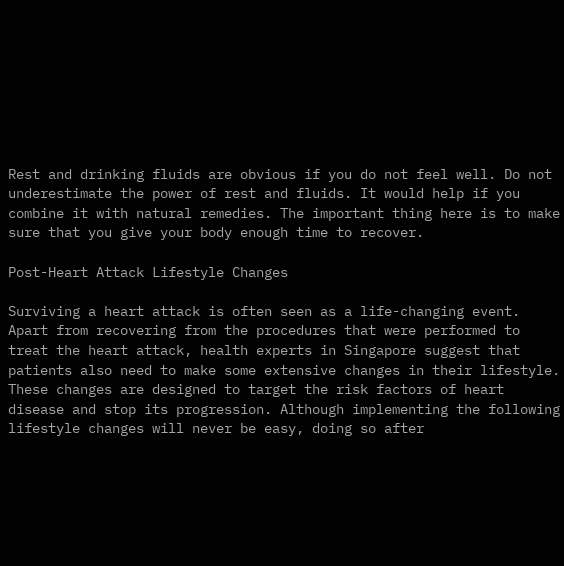Rest and drinking fluids are obvious if you do not feel well. Do not underestimate the power of rest and fluids. It would help if you combine it with natural remedies. The important thing here is to make sure that you give your body enough time to recover.

Post-Heart Attack Lifestyle Changes

Surviving a heart attack is often seen as a life-changing event. Apart from recovering from the procedures that were performed to treat the heart attack, health experts in Singapore suggest that patients also need to make some extensive changes in their lifestyle. These changes are designed to target the risk factors of heart disease and stop its progression. Although implementing the following lifestyle changes will never be easy, doing so after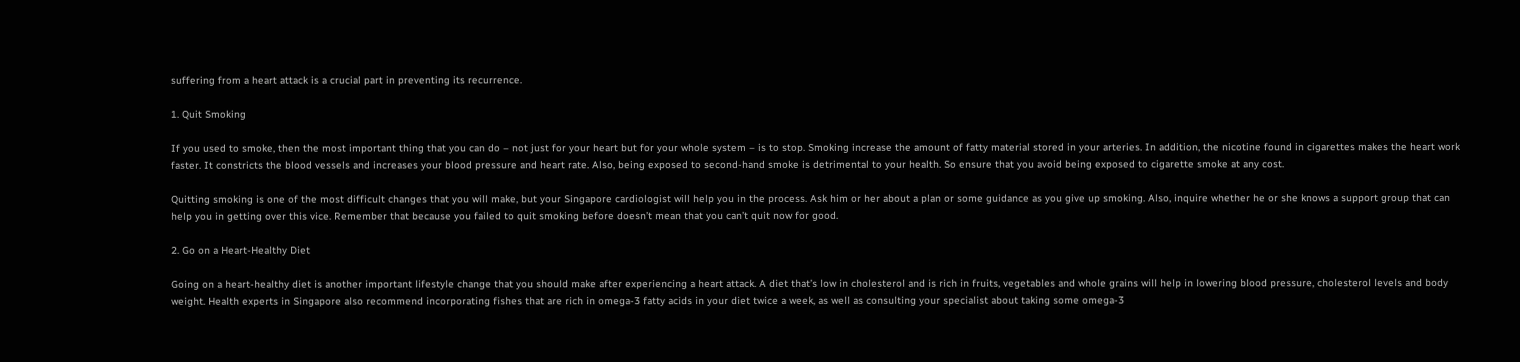suffering from a heart attack is a crucial part in preventing its recurrence.

1. Quit Smoking

If you used to smoke, then the most important thing that you can do – not just for your heart but for your whole system – is to stop. Smoking increase the amount of fatty material stored in your arteries. In addition, the nicotine found in cigarettes makes the heart work faster. It constricts the blood vessels and increases your blood pressure and heart rate. Also, being exposed to second-hand smoke is detrimental to your health. So ensure that you avoid being exposed to cigarette smoke at any cost.

Quitting smoking is one of the most difficult changes that you will make, but your Singapore cardiologist will help you in the process. Ask him or her about a plan or some guidance as you give up smoking. Also, inquire whether he or she knows a support group that can help you in getting over this vice. Remember that because you failed to quit smoking before doesn’t mean that you can’t quit now for good.

2. Go on a Heart-Healthy Diet

Going on a heart-healthy diet is another important lifestyle change that you should make after experiencing a heart attack. A diet that’s low in cholesterol and is rich in fruits, vegetables and whole grains will help in lowering blood pressure, cholesterol levels and body weight. Health experts in Singapore also recommend incorporating fishes that are rich in omega-3 fatty acids in your diet twice a week, as well as consulting your specialist about taking some omega-3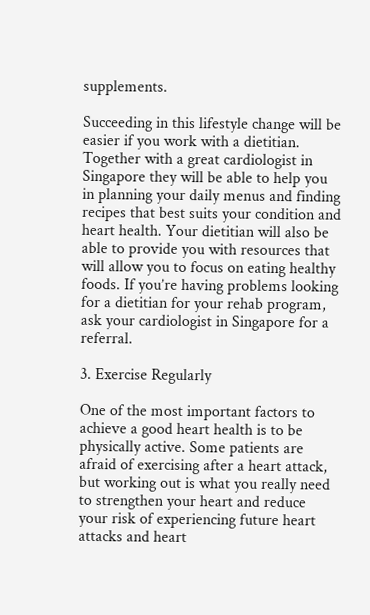supplements.

Succeeding in this lifestyle change will be easier if you work with a dietitian. Together with a great cardiologist in Singapore they will be able to help you in planning your daily menus and finding recipes that best suits your condition and heart health. Your dietitian will also be able to provide you with resources that will allow you to focus on eating healthy foods. If you’re having problems looking for a dietitian for your rehab program, ask your cardiologist in Singapore for a referral.

3. Exercise Regularly

One of the most important factors to achieve a good heart health is to be physically active. Some patients are afraid of exercising after a heart attack, but working out is what you really need to strengthen your heart and reduce your risk of experiencing future heart attacks and heart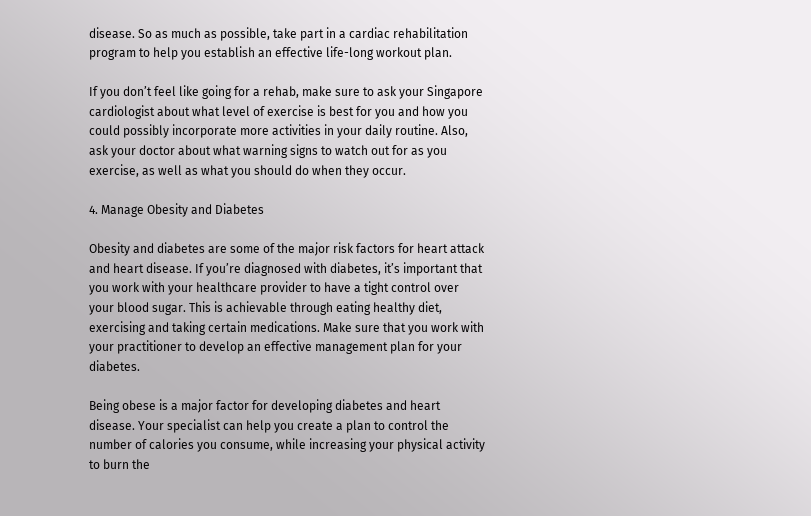disease. So as much as possible, take part in a cardiac rehabilitation program to help you establish an effective life-long workout plan.

If you don’t feel like going for a rehab, make sure to ask your Singapore cardiologist about what level of exercise is best for you and how you could possibly incorporate more activities in your daily routine. Also, ask your doctor about what warning signs to watch out for as you exercise, as well as what you should do when they occur.

4. Manage Obesity and Diabetes

Obesity and diabetes are some of the major risk factors for heart attack and heart disease. If you’re diagnosed with diabetes, it’s important that you work with your healthcare provider to have a tight control over your blood sugar. This is achievable through eating healthy diet, exercising and taking certain medications. Make sure that you work with your practitioner to develop an effective management plan for your diabetes.

Being obese is a major factor for developing diabetes and heart disease. Your specialist can help you create a plan to control the number of calories you consume, while increasing your physical activity to burn the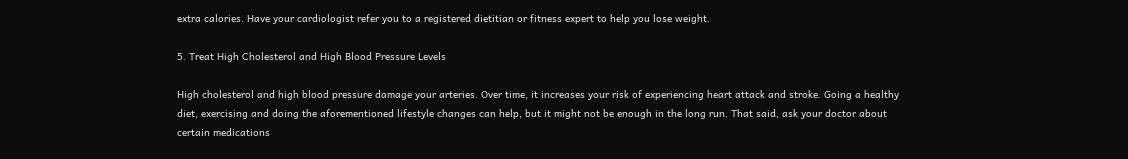extra calories. Have your cardiologist refer you to a registered dietitian or fitness expert to help you lose weight.

5. Treat High Cholesterol and High Blood Pressure Levels

High cholesterol and high blood pressure damage your arteries. Over time, it increases your risk of experiencing heart attack and stroke. Going a healthy diet, exercising and doing the aforementioned lifestyle changes can help, but it might not be enough in the long run. That said, ask your doctor about certain medications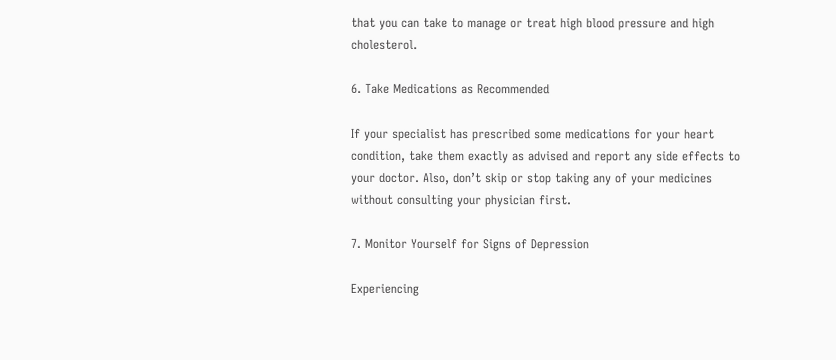that you can take to manage or treat high blood pressure and high cholesterol.

6. Take Medications as Recommended

If your specialist has prescribed some medications for your heart condition, take them exactly as advised and report any side effects to your doctor. Also, don’t skip or stop taking any of your medicines without consulting your physician first.

7. Monitor Yourself for Signs of Depression

Experiencing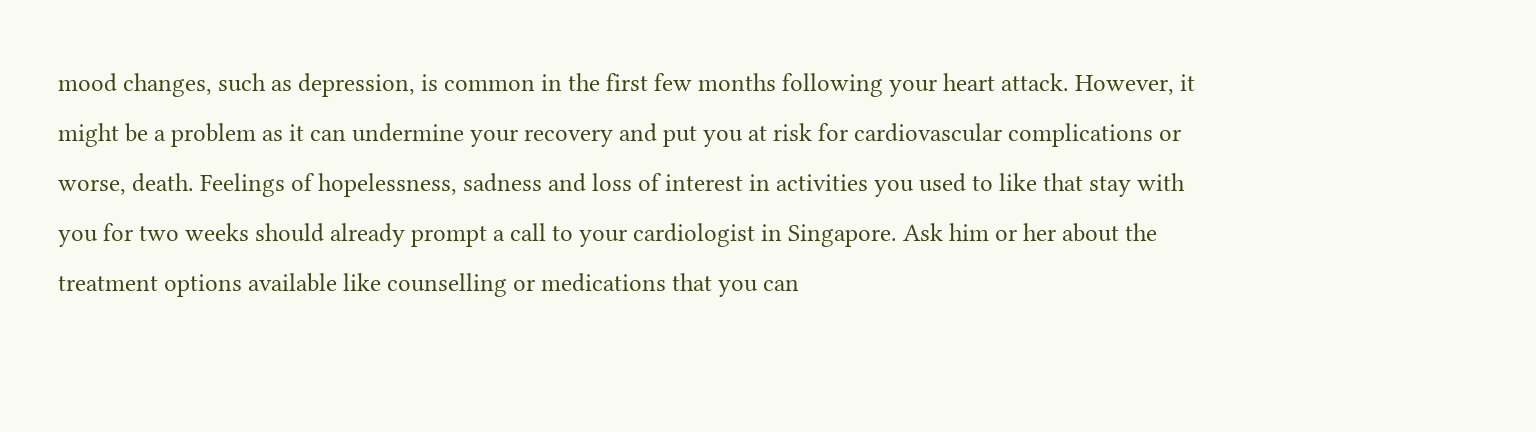mood changes, such as depression, is common in the first few months following your heart attack. However, it might be a problem as it can undermine your recovery and put you at risk for cardiovascular complications or worse, death. Feelings of hopelessness, sadness and loss of interest in activities you used to like that stay with you for two weeks should already prompt a call to your cardiologist in Singapore. Ask him or her about the treatment options available like counselling or medications that you can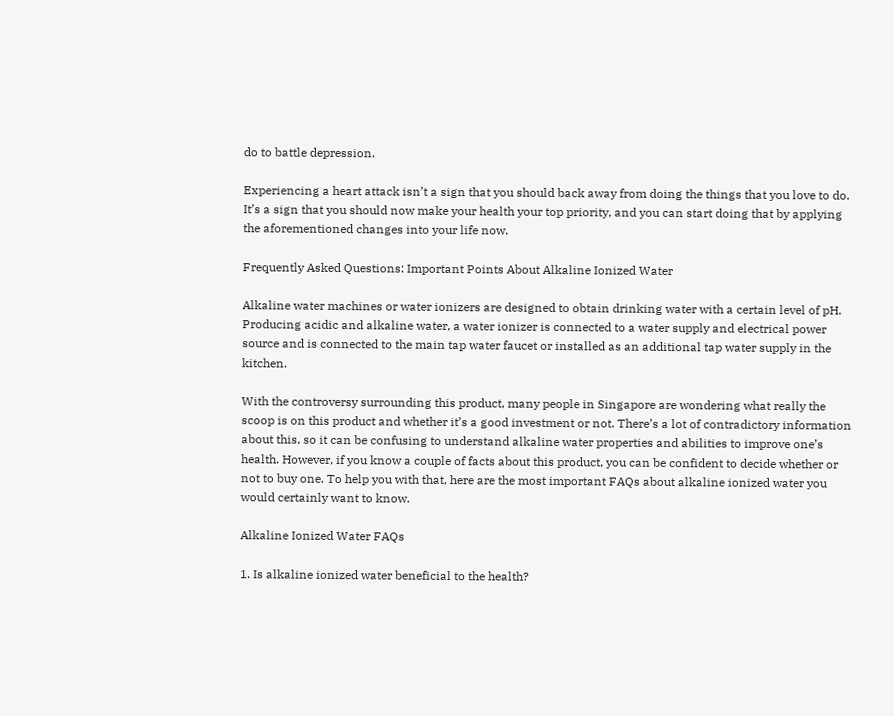do to battle depression.

Experiencing a heart attack isn’t a sign that you should back away from doing the things that you love to do. It’s a sign that you should now make your health your top priority, and you can start doing that by applying the aforementioned changes into your life now.

Frequently Asked Questions: Important Points About Alkaline Ionized Water

Alkaline water machines or water ionizers are designed to obtain drinking water with a certain level of pH. Producing acidic and alkaline water, a water ionizer is connected to a water supply and electrical power source and is connected to the main tap water faucet or installed as an additional tap water supply in the kitchen.

With the controversy surrounding this product, many people in Singapore are wondering what really the scoop is on this product and whether it’s a good investment or not. There’s a lot of contradictory information about this, so it can be confusing to understand alkaline water properties and abilities to improve one’s health. However, if you know a couple of facts about this product, you can be confident to decide whether or not to buy one. To help you with that, here are the most important FAQs about alkaline ionized water you would certainly want to know.

Alkaline Ionized Water FAQs

1. Is alkaline ionized water beneficial to the health?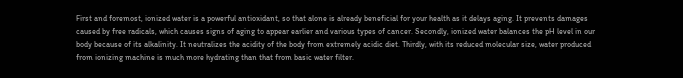First and foremost, ionized water is a powerful antioxidant, so that alone is already beneficial for your health as it delays aging. It prevents damages caused by free radicals, which causes signs of aging to appear earlier and various types of cancer. Secondly, ionized water balances the pH level in our body because of its alkalinity. It neutralizes the acidity of the body from extremely acidic diet. Thirdly, with its reduced molecular size, water produced from ionizing machine is much more hydrating than that from basic water filter.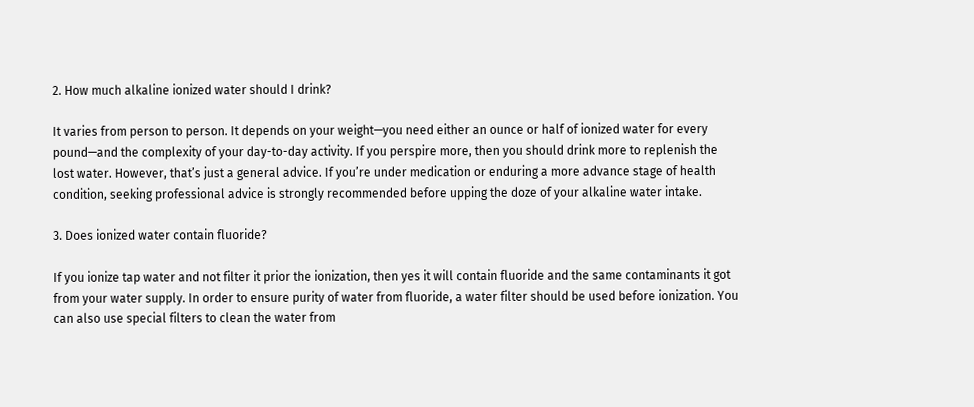2. How much alkaline ionized water should I drink?

It varies from person to person. It depends on your weight—you need either an ounce or half of ionized water for every pound—and the complexity of your day-to-day activity. If you perspire more, then you should drink more to replenish the lost water. However, that’s just a general advice. If you’re under medication or enduring a more advance stage of health condition, seeking professional advice is strongly recommended before upping the doze of your alkaline water intake.

3. Does ionized water contain fluoride?

If you ionize tap water and not filter it prior the ionization, then yes it will contain fluoride and the same contaminants it got from your water supply. In order to ensure purity of water from fluoride, a water filter should be used before ionization. You can also use special filters to clean the water from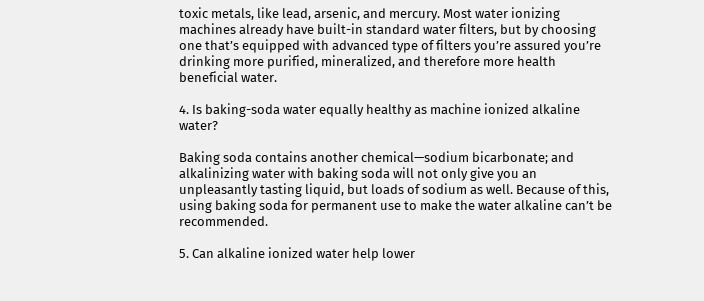toxic metals, like lead, arsenic, and mercury. Most water ionizing machines already have built-in standard water filters, but by choosing one that’s equipped with advanced type of filters you’re assured you’re drinking more purified, mineralized, and therefore more health beneficial water.

4. Is baking-soda water equally healthy as machine ionized alkaline water?

Baking soda contains another chemical—sodium bicarbonate; and alkalinizing water with baking soda will not only give you an unpleasantly tasting liquid, but loads of sodium as well. Because of this, using baking soda for permanent use to make the water alkaline can’t be recommended.

5. Can alkaline ionized water help lower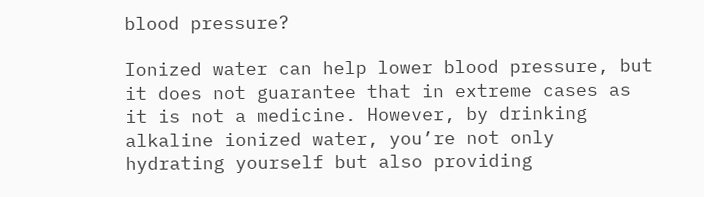blood pressure?

Ionized water can help lower blood pressure, but it does not guarantee that in extreme cases as it is not a medicine. However, by drinking alkaline ionized water, you’re not only hydrating yourself but also providing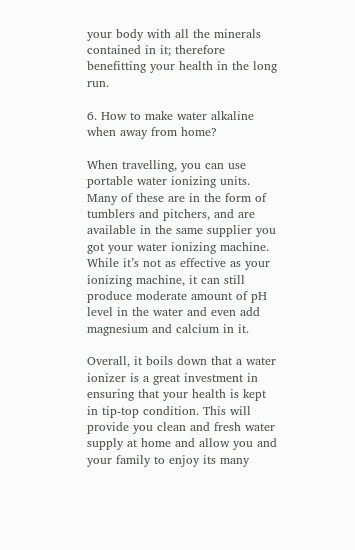your body with all the minerals contained in it; therefore benefitting your health in the long run.

6. How to make water alkaline when away from home?

When travelling, you can use portable water ionizing units. Many of these are in the form of tumblers and pitchers, and are available in the same supplier you got your water ionizing machine. While it’s not as effective as your ionizing machine, it can still produce moderate amount of pH level in the water and even add magnesium and calcium in it.

Overall, it boils down that a water ionizer is a great investment in ensuring that your health is kept in tip-top condition. This will provide you clean and fresh water supply at home and allow you and your family to enjoy its many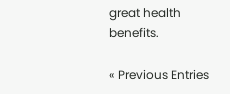great health benefits.

« Previous Entries